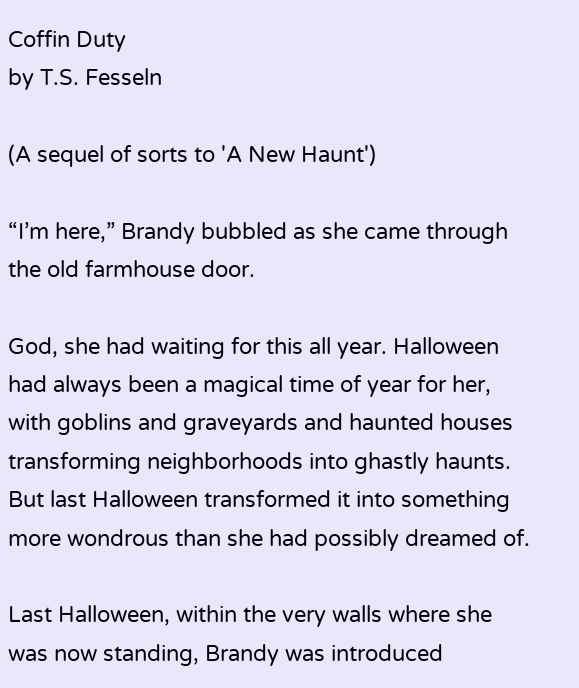Coffin Duty
by T.S. Fesseln

(A sequel of sorts to 'A New Haunt')

“I’m here,” Brandy bubbled as she came through the old farmhouse door.

God, she had waiting for this all year. Halloween had always been a magical time of year for her, with goblins and graveyards and haunted houses transforming neighborhoods into ghastly haunts. But last Halloween transformed it into something more wondrous than she had possibly dreamed of.

Last Halloween, within the very walls where she was now standing, Brandy was introduced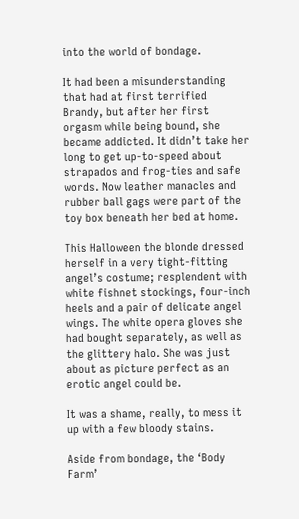into the world of bondage.

It had been a misunderstanding that had at first terrified Brandy, but after her first orgasm while being bound, she became addicted. It didn’t take her long to get up-to-speed about strapados and frog-ties and safe words. Now leather manacles and rubber ball gags were part of the toy box beneath her bed at home.

This Halloween the blonde dressed herself in a very tight-fitting angel’s costume; resplendent with white fishnet stockings, four-inch heels and a pair of delicate angel wings. The white opera gloves she had bought separately, as well as the glittery halo. She was just about as picture perfect as an erotic angel could be.

It was a shame, really, to mess it up with a few bloody stains.

Aside from bondage, the ‘Body Farm’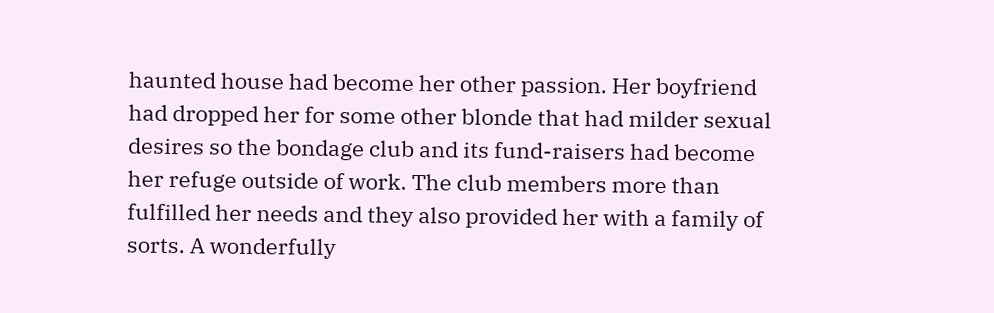haunted house had become her other passion. Her boyfriend had dropped her for some other blonde that had milder sexual desires so the bondage club and its fund-raisers had become her refuge outside of work. The club members more than fulfilled her needs and they also provided her with a family of sorts. A wonderfully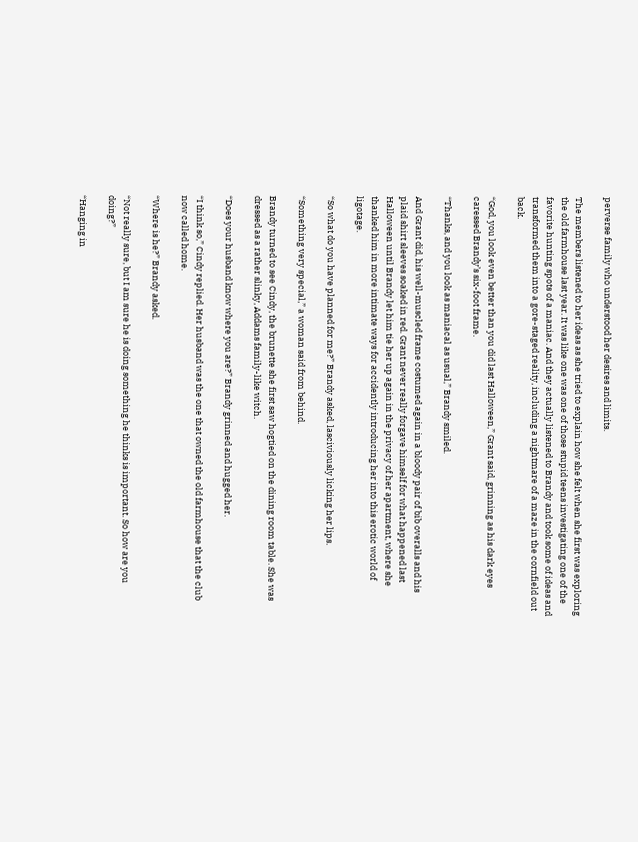perverse family who understood her desires and limits.

The members listened to her ideas as she tried to explain how she felt when she first was exploring the old farmhouse last year. It was like one was one of those stupid teens investigating one of the favorite hunting spots of a maniac. And they actually listened to Brandy and took some of ideas and transformed them into a gore-staged reality, including a nightmare of a maze in the cornfield out back.

“God, you look even better than you did last Halloween,” Grant said, grinning as his dark eyes caressed Brandy’s six-foot frame.

“Thanks, and you look as maniacal as usual,” Brandy smiled.

And Grant did, his well-muscled frame costumed again in a bloody pair of bib overalls and his plaid shirt sleeves soaked in red. Grant never really forgave himself for what happened last Halloween until Brandy let him tie her up again in the privacy of her apartment, where she thanked him in more intimate ways for accidently introducing her into this erotic world of ligotage.

“So what do you have planned for me?” Brandy asked, lasciviously licking her lips.

“Something very special,” a woman said from behind.

Brandy turned to see Cindy, the brunette she first saw hogtied on the dining room table. She was dressed as a rather slinky, Addams family-like witch.

“Does your husband know where you are?” Brandy grinned and hugged her.

“I think so,” Cindy replied. Her husband was the one that owned the old farmhouse that the club now called home.

“Where is he?” Brandy asked.

“Not really sure, but I am sure he is doing something he thinks is important. So how are you doing?”

“Hanging in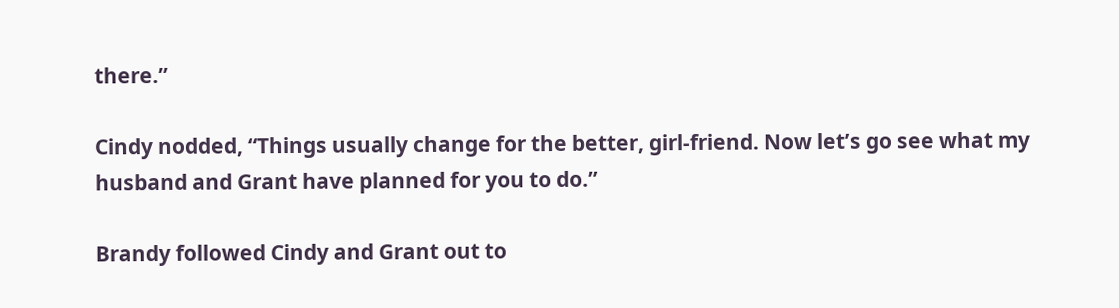there.”

Cindy nodded, “Things usually change for the better, girl-friend. Now let’s go see what my husband and Grant have planned for you to do.”

Brandy followed Cindy and Grant out to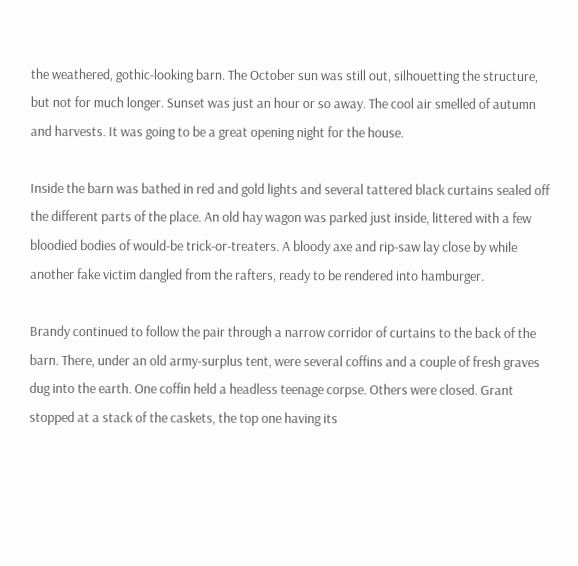the weathered, gothic-looking barn. The October sun was still out, silhouetting the structure, but not for much longer. Sunset was just an hour or so away. The cool air smelled of autumn and harvests. It was going to be a great opening night for the house.

Inside the barn was bathed in red and gold lights and several tattered black curtains sealed off the different parts of the place. An old hay wagon was parked just inside, littered with a few bloodied bodies of would-be trick-or-treaters. A bloody axe and rip-saw lay close by while another fake victim dangled from the rafters, ready to be rendered into hamburger.

Brandy continued to follow the pair through a narrow corridor of curtains to the back of the barn. There, under an old army-surplus tent, were several coffins and a couple of fresh graves dug into the earth. One coffin held a headless teenage corpse. Others were closed. Grant stopped at a stack of the caskets, the top one having its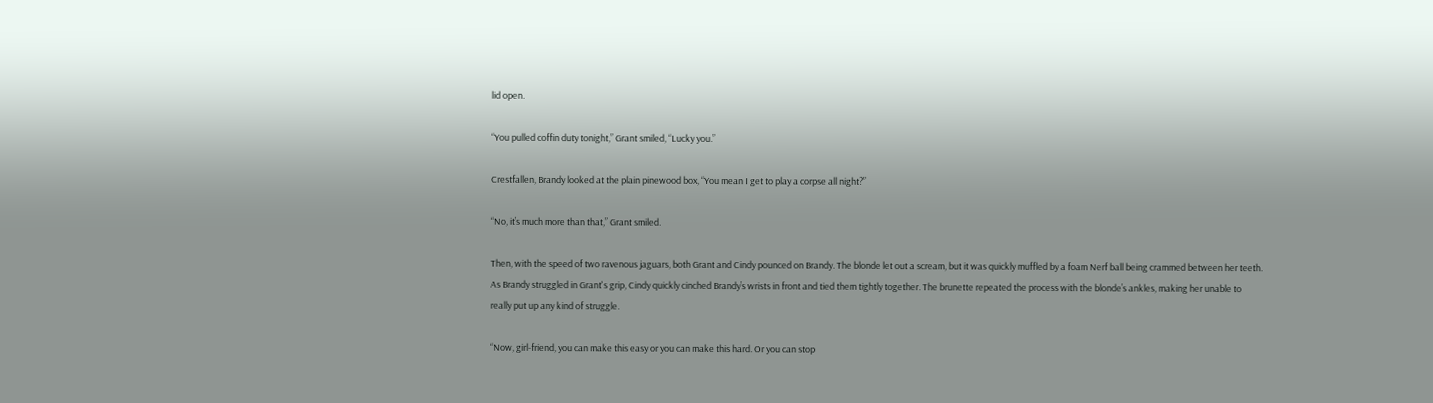lid open.

“You pulled coffin duty tonight,” Grant smiled, “Lucky you.”

Crestfallen, Brandy looked at the plain pinewood box, “You mean I get to play a corpse all night?”

“No, it’s much more than that,” Grant smiled.

Then, with the speed of two ravenous jaguars, both Grant and Cindy pounced on Brandy. The blonde let out a scream, but it was quickly muffled by a foam Nerf ball being crammed between her teeth. As Brandy struggled in Grant's grip, Cindy quickly cinched Brandy’s wrists in front and tied them tightly together. The brunette repeated the process with the blonde’s ankles, making her unable to really put up any kind of struggle.

“Now, girl-friend, you can make this easy or you can make this hard. Or you can stop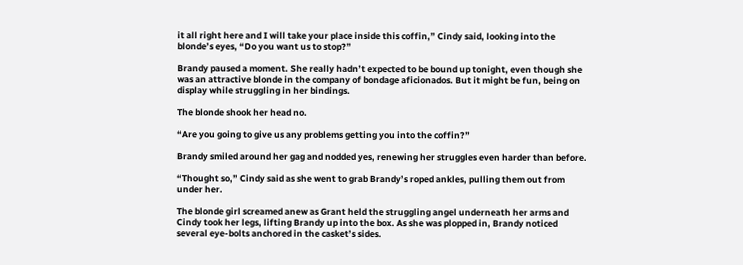it all right here and I will take your place inside this coffin,” Cindy said, looking into the blonde’s eyes, “Do you want us to stop?”

Brandy paused a moment. She really hadn’t expected to be bound up tonight, even though she was an attractive blonde in the company of bondage aficionados. But it might be fun, being on display while struggling in her bindings.

The blonde shook her head no.

“Are you going to give us any problems getting you into the coffin?”

Brandy smiled around her gag and nodded yes, renewing her struggles even harder than before.

“Thought so,” Cindy said as she went to grab Brandy’s roped ankles, pulling them out from under her.

The blonde girl screamed anew as Grant held the struggling angel underneath her arms and Cindy took her legs, lifting Brandy up into the box. As she was plopped in, Brandy noticed several eye-bolts anchored in the casket’s sides.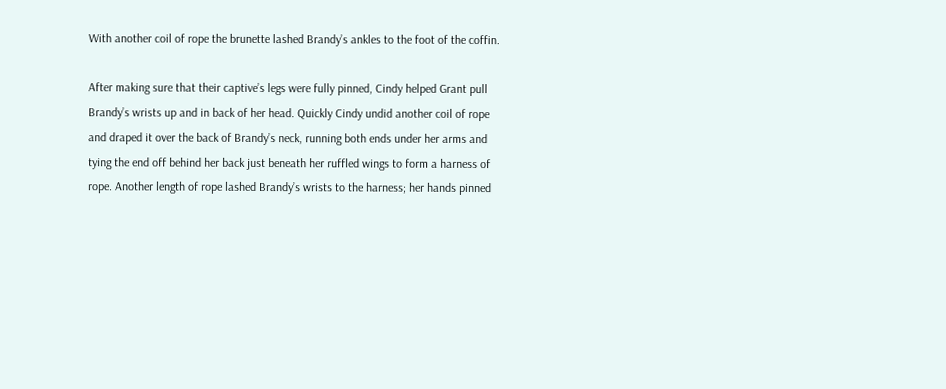With another coil of rope the brunette lashed Brandy’s ankles to the foot of the coffin.

After making sure that their captive’s legs were fully pinned, Cindy helped Grant pull Brandy’s wrists up and in back of her head. Quickly Cindy undid another coil of rope and draped it over the back of Brandy’s neck, running both ends under her arms and tying the end off behind her back just beneath her ruffled wings to form a harness of rope. Another length of rope lashed Brandy’s wrists to the harness; her hands pinned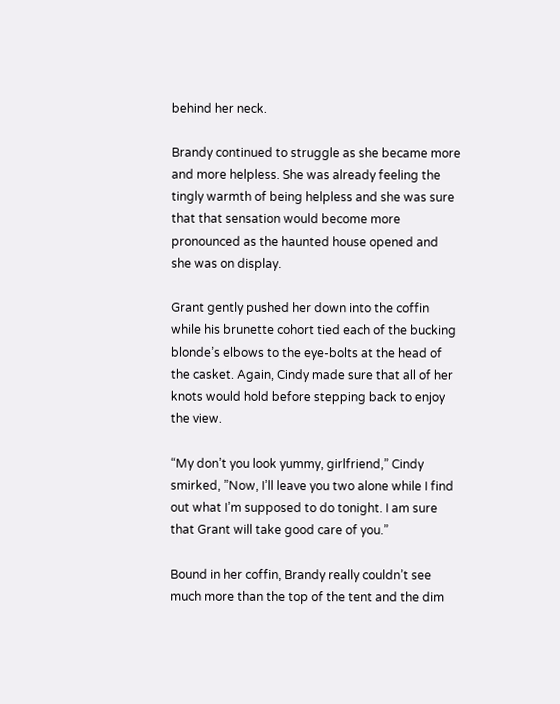behind her neck.

Brandy continued to struggle as she became more and more helpless. She was already feeling the tingly warmth of being helpless and she was sure that that sensation would become more pronounced as the haunted house opened and she was on display.

Grant gently pushed her down into the coffin while his brunette cohort tied each of the bucking blonde’s elbows to the eye-bolts at the head of the casket. Again, Cindy made sure that all of her knots would hold before stepping back to enjoy the view.

“My don’t you look yummy, girlfriend,” Cindy smirked, ”Now, I’ll leave you two alone while I find out what I’m supposed to do tonight. I am sure that Grant will take good care of you.”

Bound in her coffin, Brandy really couldn’t see much more than the top of the tent and the dim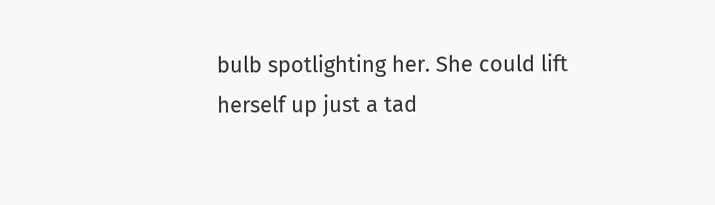bulb spotlighting her. She could lift herself up just a tad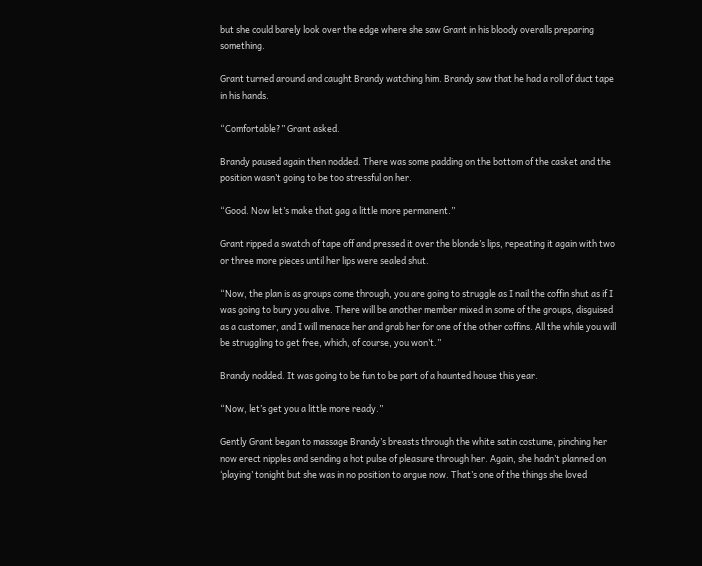but she could barely look over the edge where she saw Grant in his bloody overalls preparing something.

Grant turned around and caught Brandy watching him. Brandy saw that he had a roll of duct tape in his hands.

“Comfortable?” Grant asked.

Brandy paused again then nodded. There was some padding on the bottom of the casket and the position wasn’t going to be too stressful on her.

“Good. Now let’s make that gag a little more permanent.”

Grant ripped a swatch of tape off and pressed it over the blonde’s lips, repeating it again with two or three more pieces until her lips were sealed shut.

“Now, the plan is as groups come through, you are going to struggle as I nail the coffin shut as if I was going to bury you alive. There will be another member mixed in some of the groups, disguised as a customer, and I will menace her and grab her for one of the other coffins. All the while you will be struggling to get free, which, of course, you won’t.”

Brandy nodded. It was going to be fun to be part of a haunted house this year.

“Now, let’s get you a little more ready.”

Gently Grant began to massage Brandy’s breasts through the white satin costume, pinching her now erect nipples and sending a hot pulse of pleasure through her. Again, she hadn’t planned on ‘playing’ tonight but she was in no position to argue now. That’s one of the things she loved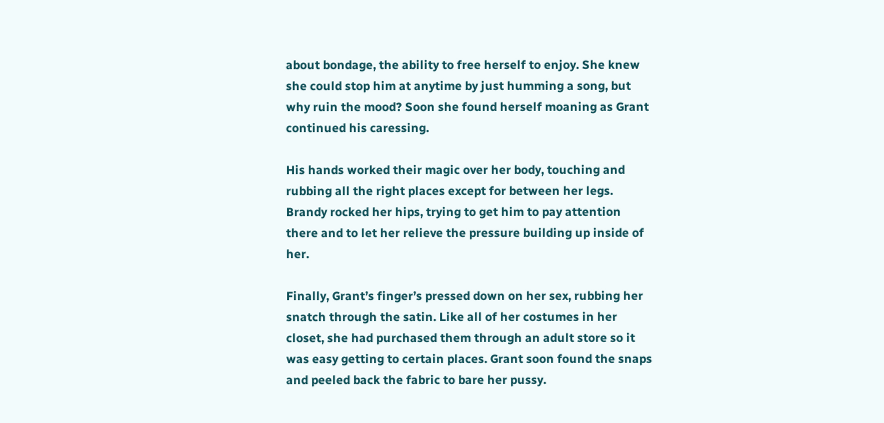about bondage, the ability to free herself to enjoy. She knew she could stop him at anytime by just humming a song, but why ruin the mood? Soon she found herself moaning as Grant continued his caressing.

His hands worked their magic over her body, touching and rubbing all the right places except for between her legs. Brandy rocked her hips, trying to get him to pay attention there and to let her relieve the pressure building up inside of her.

Finally, Grant’s finger’s pressed down on her sex, rubbing her snatch through the satin. Like all of her costumes in her closet, she had purchased them through an adult store so it was easy getting to certain places. Grant soon found the snaps and peeled back the fabric to bare her pussy.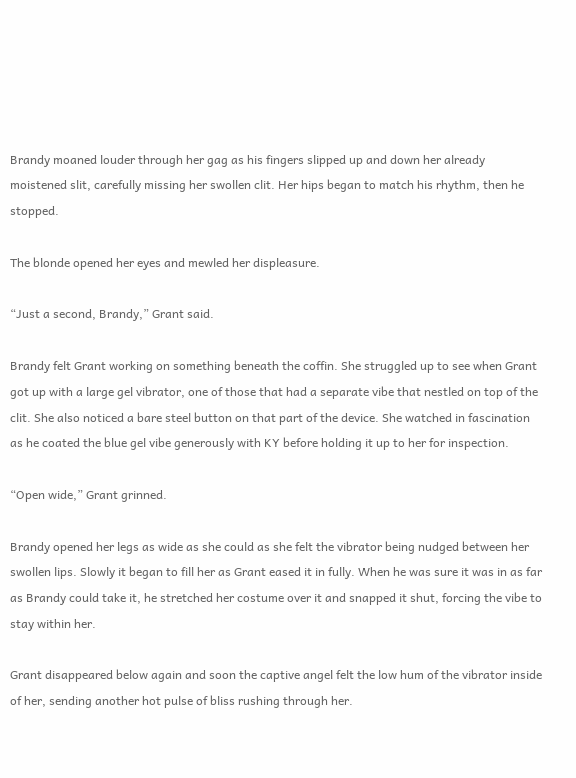Brandy moaned louder through her gag as his fingers slipped up and down her already moistened slit, carefully missing her swollen clit. Her hips began to match his rhythm, then he stopped.

The blonde opened her eyes and mewled her displeasure.

“Just a second, Brandy,” Grant said.

Brandy felt Grant working on something beneath the coffin. She struggled up to see when Grant got up with a large gel vibrator, one of those that had a separate vibe that nestled on top of the clit. She also noticed a bare steel button on that part of the device. She watched in fascination as he coated the blue gel vibe generously with KY before holding it up to her for inspection.

“Open wide,” Grant grinned.

Brandy opened her legs as wide as she could as she felt the vibrator being nudged between her swollen lips. Slowly it began to fill her as Grant eased it in fully. When he was sure it was in as far as Brandy could take it, he stretched her costume over it and snapped it shut, forcing the vibe to stay within her.

Grant disappeared below again and soon the captive angel felt the low hum of the vibrator inside of her, sending another hot pulse of bliss rushing through her.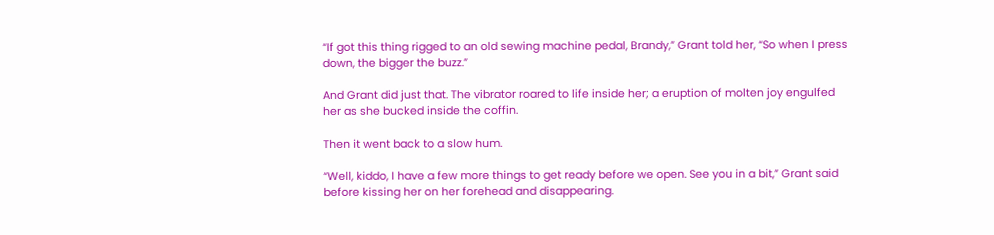“If got this thing rigged to an old sewing machine pedal, Brandy,” Grant told her, “So when I press down, the bigger the buzz.”

And Grant did just that. The vibrator roared to life inside her; a eruption of molten joy engulfed her as she bucked inside the coffin.

Then it went back to a slow hum.

“Well, kiddo, I have a few more things to get ready before we open. See you in a bit,” Grant said before kissing her on her forehead and disappearing.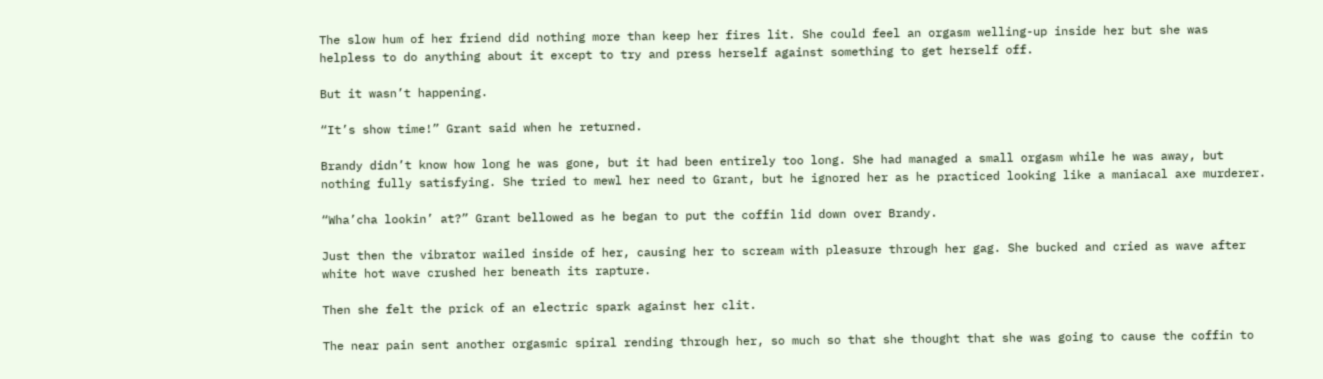The slow hum of her friend did nothing more than keep her fires lit. She could feel an orgasm welling-up inside her but she was helpless to do anything about it except to try and press herself against something to get herself off.

But it wasn’t happening.

“It’s show time!” Grant said when he returned.

Brandy didn’t know how long he was gone, but it had been entirely too long. She had managed a small orgasm while he was away, but nothing fully satisfying. She tried to mewl her need to Grant, but he ignored her as he practiced looking like a maniacal axe murderer.

“Wha’cha lookin’ at?” Grant bellowed as he began to put the coffin lid down over Brandy.

Just then the vibrator wailed inside of her, causing her to scream with pleasure through her gag. She bucked and cried as wave after white hot wave crushed her beneath its rapture.

Then she felt the prick of an electric spark against her clit.

The near pain sent another orgasmic spiral rending through her, so much so that she thought that she was going to cause the coffin to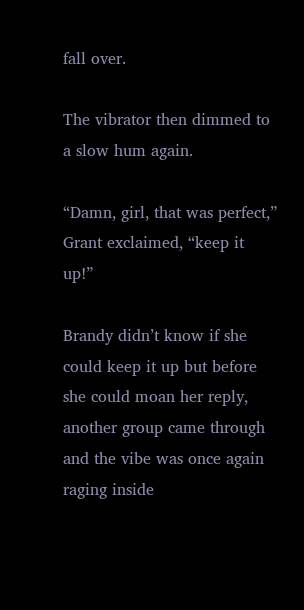fall over.

The vibrator then dimmed to a slow hum again.

“Damn, girl, that was perfect,” Grant exclaimed, “keep it up!”

Brandy didn’t know if she could keep it up but before she could moan her reply, another group came through and the vibe was once again raging inside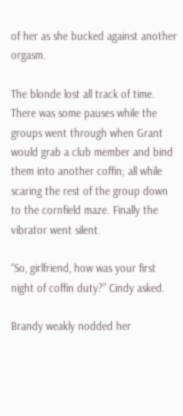of her as she bucked against another orgasm.

The blonde lost all track of time. There was some pauses while the groups went through when Grant would grab a club member and bind them into another coffin; all while scaring the rest of the group down to the cornfield maze. Finally the vibrator went silent.

“So, girlfriend, how was your first night of coffin duty?” Cindy asked.

Brandy weakly nodded her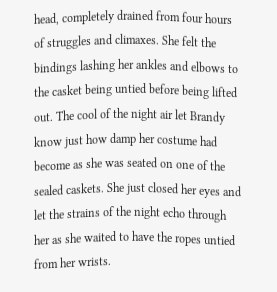head, completely drained from four hours of struggles and climaxes. She felt the bindings lashing her ankles and elbows to the casket being untied before being lifted out. The cool of the night air let Brandy know just how damp her costume had become as she was seated on one of the sealed caskets. She just closed her eyes and let the strains of the night echo through her as she waited to have the ropes untied from her wrists.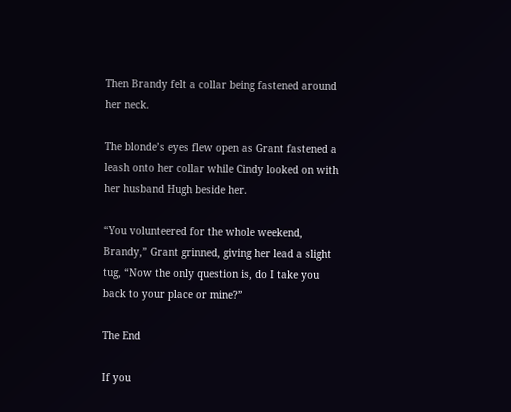Then Brandy felt a collar being fastened around her neck.

The blonde’s eyes flew open as Grant fastened a leash onto her collar while Cindy looked on with her husband Hugh beside her.

“You volunteered for the whole weekend, Brandy,” Grant grinned, giving her lead a slight tug, “Now the only question is, do I take you back to your place or mine?”

The End

If you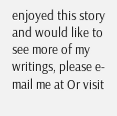enjoyed this story and would like to see more of my writings, please e-mail me at Or visit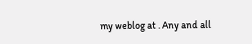my weblog at . Any and all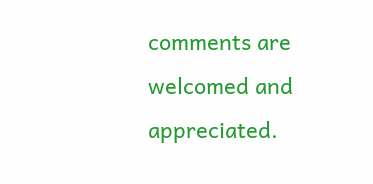comments are welcomed and appreciated.